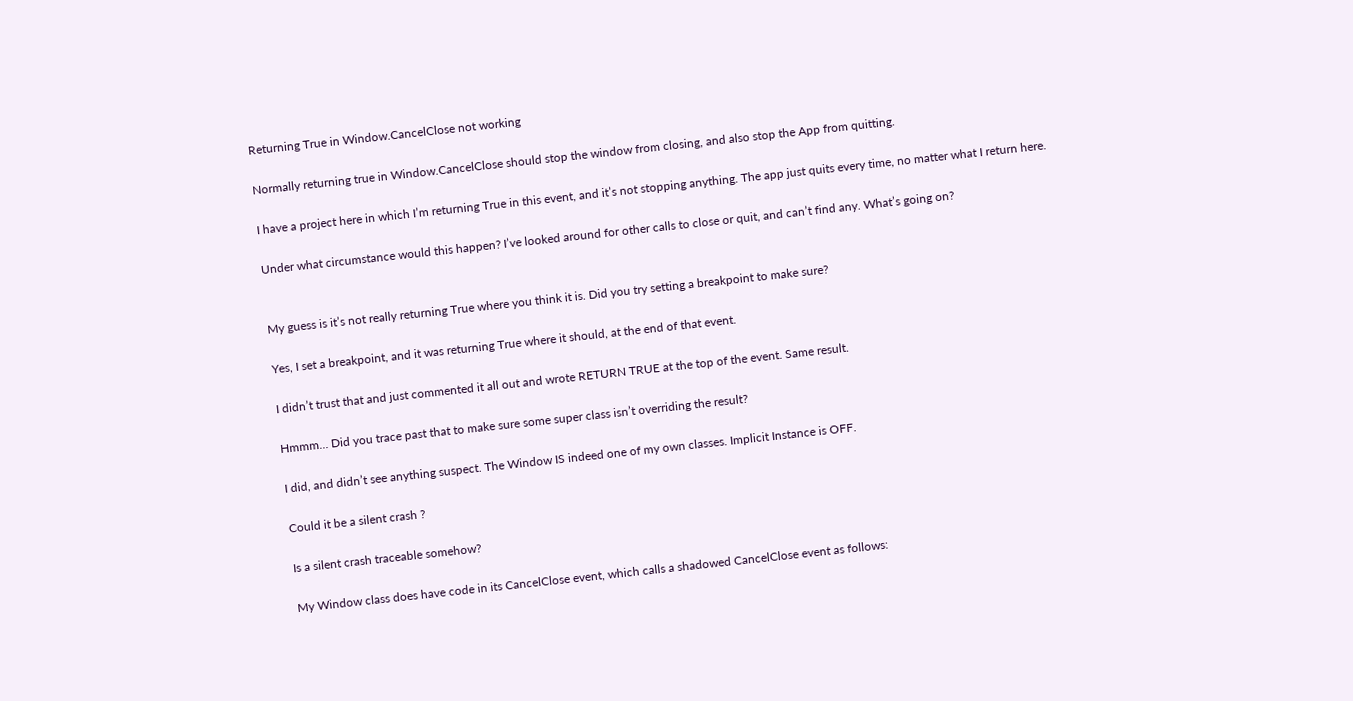Returning True in Window.CancelClose not working

Normally returning true in Window.CancelClose should stop the window from closing, and also stop the App from quitting.

I have a project here in which I’m returning True in this event, and it’s not stopping anything. The app just quits every time, no matter what I return here.

Under what circumstance would this happen? I’ve looked around for other calls to close or quit, and can’t find any. What’s going on?


My guess is it’s not really returning True where you think it is. Did you try setting a breakpoint to make sure?

Yes, I set a breakpoint, and it was returning True where it should, at the end of that event.

I didn’t trust that and just commented it all out and wrote RETURN TRUE at the top of the event. Same result.

Hmmm… Did you trace past that to make sure some super class isn’t overriding the result?

I did, and didn’t see anything suspect. The Window IS indeed one of my own classes. Implicit Instance is OFF.

Could it be a silent crash ?

Is a silent crash traceable somehow?

My Window class does have code in its CancelClose event, which calls a shadowed CancelClose event as follows: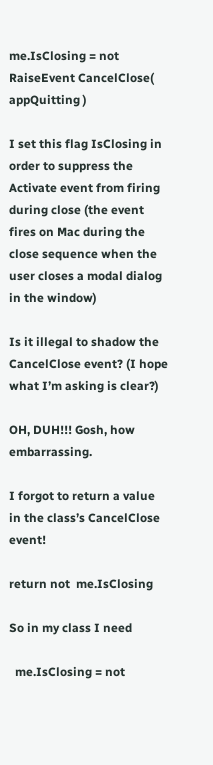me.IsClosing = not RaiseEvent CancelClose( appQuitting )

I set this flag IsClosing in order to suppress the Activate event from firing during close (the event fires on Mac during the close sequence when the user closes a modal dialog in the window)

Is it illegal to shadow the CancelClose event? (I hope what I’m asking is clear?)

OH, DUH!!! Gosh, how embarrassing.

I forgot to return a value in the class’s CancelClose event!

return not  me.IsClosing

So in my class I need

  me.IsClosing = not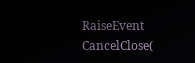RaiseEvent CancelClose(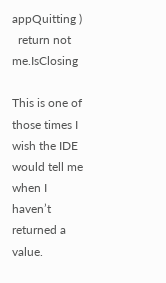appQuitting )
  return not me.IsClosing

This is one of those times I wish the IDE would tell me when I haven’t returned a value.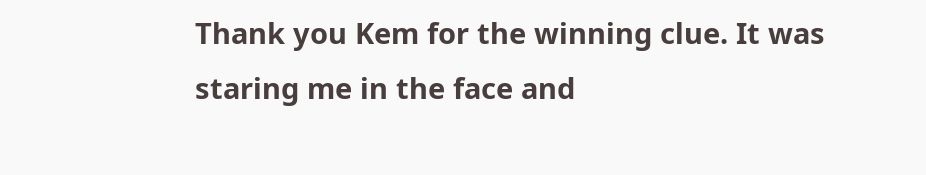Thank you Kem for the winning clue. It was staring me in the face and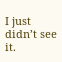I just didn’t see it.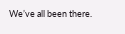We’ve all been there.